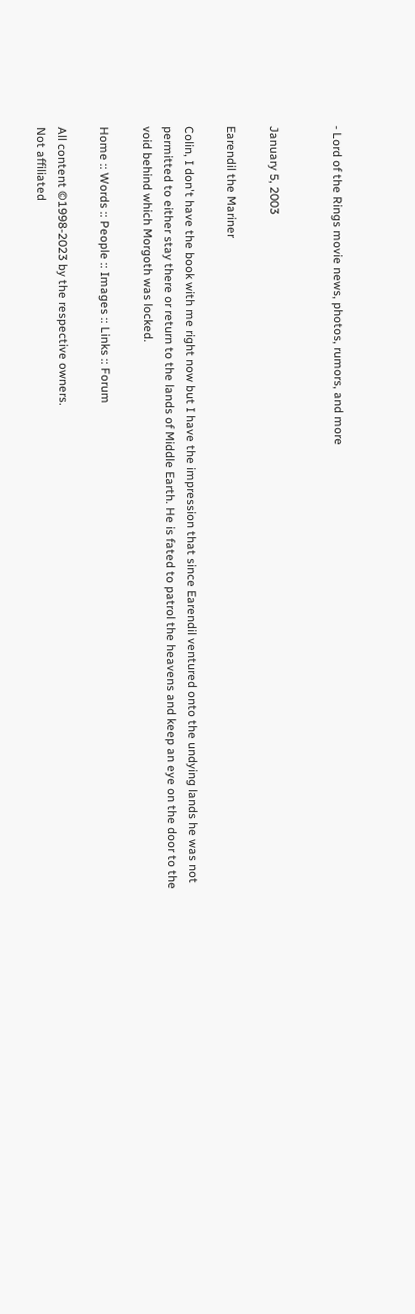- Lord of the Rings movie news, photos, rumors, and more


January 5, 2003

Earendil the Mariner

Colin, I don't have the book with me right now but I have the impression that since Earendil ventured onto the undying lands he was not permitted to either stay there or return to the lands of Middle Earth. He is fated to patrol the heavens and keep an eye on the door to the void behind which Morgoth was locked.

Home :: Words :: People :: Images :: Links :: Forum

All content ©1998-2023 by the respective owners.
Not affiliated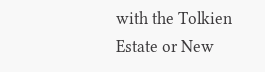with the Tolkien Estate or New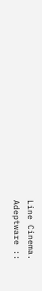Line Cinema.
Adeptware ::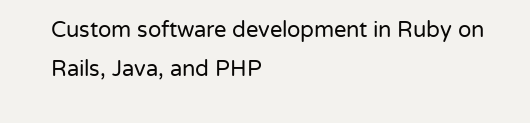Custom software development in Ruby on Rails, Java, and PHP